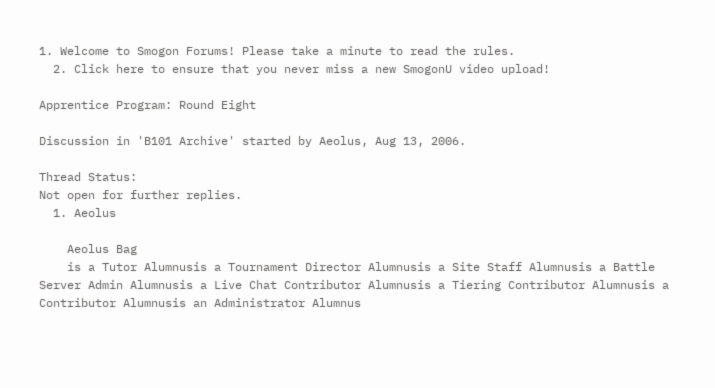1. Welcome to Smogon Forums! Please take a minute to read the rules.
  2. Click here to ensure that you never miss a new SmogonU video upload!

Apprentice Program: Round Eight

Discussion in 'B101 Archive' started by Aeolus, Aug 13, 2006.

Thread Status:
Not open for further replies.
  1. Aeolus

    Aeolus Bag
    is a Tutor Alumnusis a Tournament Director Alumnusis a Site Staff Alumnusis a Battle Server Admin Alumnusis a Live Chat Contributor Alumnusis a Tiering Contributor Alumnusis a Contributor Alumnusis an Administrator Alumnus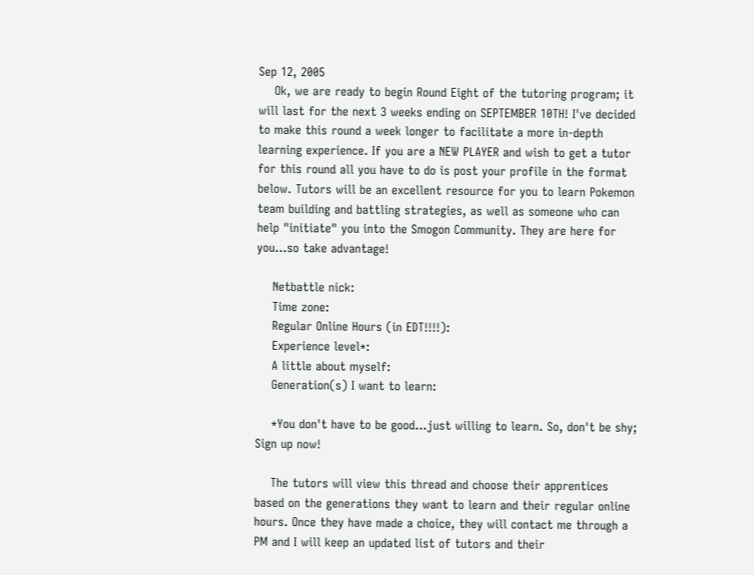Sep 12, 2005
    Ok, we are ready to begin Round Eight of the tutoring program; it will last for the next 3 weeks ending on SEPTEMBER 10TH! I've decided to make this round a week longer to facilitate a more in-depth learning experience. If you are a NEW PLAYER and wish to get a tutor for this round all you have to do is post your profile in the format below. Tutors will be an excellent resource for you to learn Pokemon team building and battling strategies, as well as someone who can help "initiate" you into the Smogon Community. They are here for you...so take advantage!

    Netbattle nick:
    Time zone:
    Regular Online Hours (in EDT!!!!):
    Experience level*:
    A little about myself:
    Generation(s) I want to learn:

    *You don't have to be good...just willing to learn. So, don't be shy; Sign up now!

    The tutors will view this thread and choose their apprentices based on the generations they want to learn and their regular online hours. Once they have made a choice, they will contact me through a PM and I will keep an updated list of tutors and their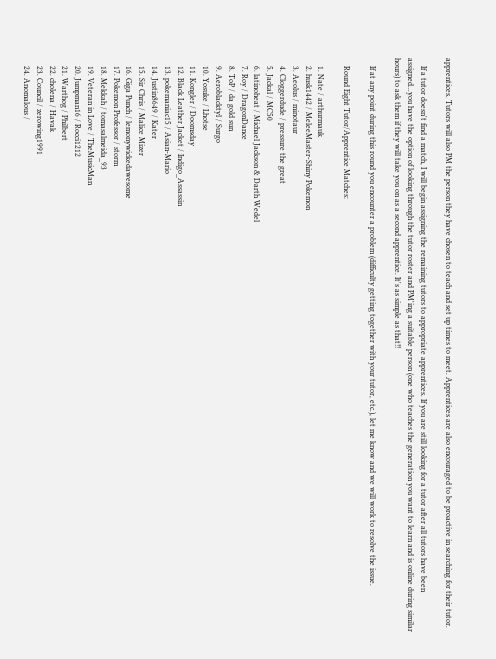apprentices. Tutors will also PM the person they have chosen to teach and set up times to meet. Apprentices are also encouraged to be proactive in searching for their tutor.

    If a tutor doesn't find a match, I will begin assigning the remaining tutors to appropriate apprentices. If you are still looking for a tutor after all tutors have been assigned...you have the option of looking through the tutor roster and PM'ing a suitable person (one who teaches the generation you want to learn and is online during similar hours) to ask them if they will take you on as a second apprentice. It's as simple as that!!

    If at any point during this round you encounter a problem (difficulty getting together with your tutor, etc.), let me know and we will work to resolve the issue.

    Round Eight Tutor/Apprentice Matches:

    1. Nate / arthurmauk
    2. husk1442 / MeleeMaster-Shiny Pokemon
    3. Aeolus / minotaur
    4. Cloggerdude / pressure the great
    5. Jackal / MC50
    6. latinoheat / Michael Jackson & Darth Wedel
    7. Roy / DragonDance
    8. ToP / da gold sun
    9. Aeroblacktyl / Surgo
    10. Yosuke / Lhotse
    11. Kongler / Doomsday
    12. Black Leather Jacket / Indigo_Assassin
    13. pokemaniac15 / Asian-Mario
    14. Justin8649 / Kater
    15. Sir Chris / Malice Mizer
    16. Giga Punch / lemonywickedawesome
    17. Pokemon Professor / storm
    18. Mekkah / tomasalmeida_93
    19. Veteran in Love / TheMusicMan
    20. Jumpman16 / Rocci1212
    21. Warthog / Philbert
    22. cholena / Havak
    23. Council / zerowing1991
    24. Anomalous /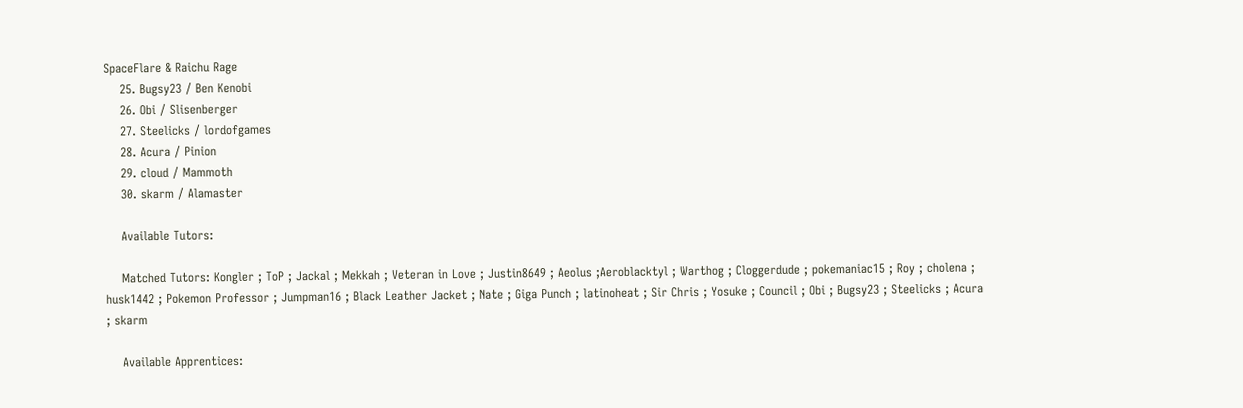SpaceFlare & Raichu Rage
    25. Bugsy23 / Ben Kenobi
    26. Obi / Slisenberger
    27. Steelicks / lordofgames
    28. Acura / Pinion
    29. cloud / Mammoth
    30. skarm / Alamaster

    Available Tutors:

    Matched Tutors: Kongler ; ToP ; Jackal ; Mekkah ; Veteran in Love ; Justin8649 ; Aeolus ;Aeroblacktyl ; Warthog ; Cloggerdude ; pokemaniac15 ; Roy ; cholena ; husk1442 ; Pokemon Professor ; Jumpman16 ; Black Leather Jacket ; Nate ; Giga Punch ; latinoheat ; Sir Chris ; Yosuke ; Council ; Obi ; Bugsy23 ; Steelicks ; Acura ; skarm

    Available Apprentices: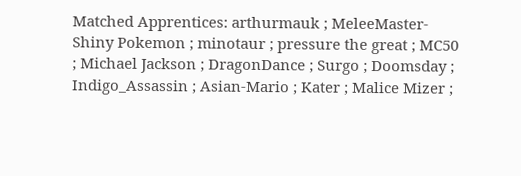Matched Apprentices: arthurmauk ; MeleeMaster-Shiny Pokemon ; minotaur ; pressure the great ; MC50 ; Michael Jackson ; DragonDance ; Surgo ; Doomsday ; Indigo_Assassin ; Asian-Mario ; Kater ; Malice Mizer ;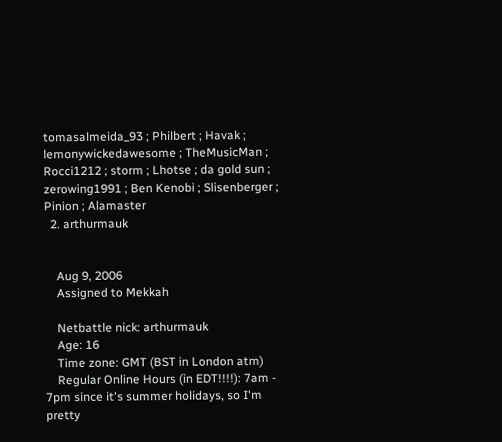tomasalmeida_93 ; Philbert ; Havak ; lemonywickedawesome ; TheMusicMan ; Rocci1212 ; storm ; Lhotse ; da gold sun ; zerowing1991 ; Ben Kenobi ; Slisenberger ; Pinion ; Alamaster
  2. arthurmauk


    Aug 9, 2006
    Assigned to Mekkah

    Netbattle nick: arthurmauk
    Age: 16
    Time zone: GMT (BST in London atm)
    Regular Online Hours (in EDT!!!!): 7am - 7pm since it's summer holidays, so I'm pretty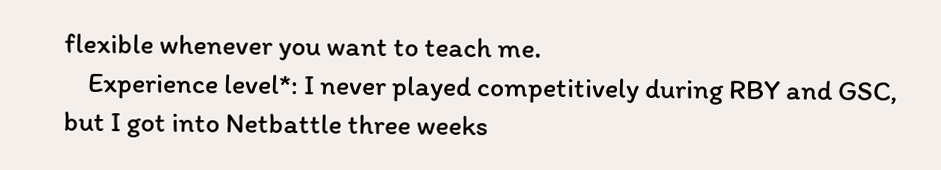flexible whenever you want to teach me.
    Experience level*: I never played competitively during RBY and GSC, but I got into Netbattle three weeks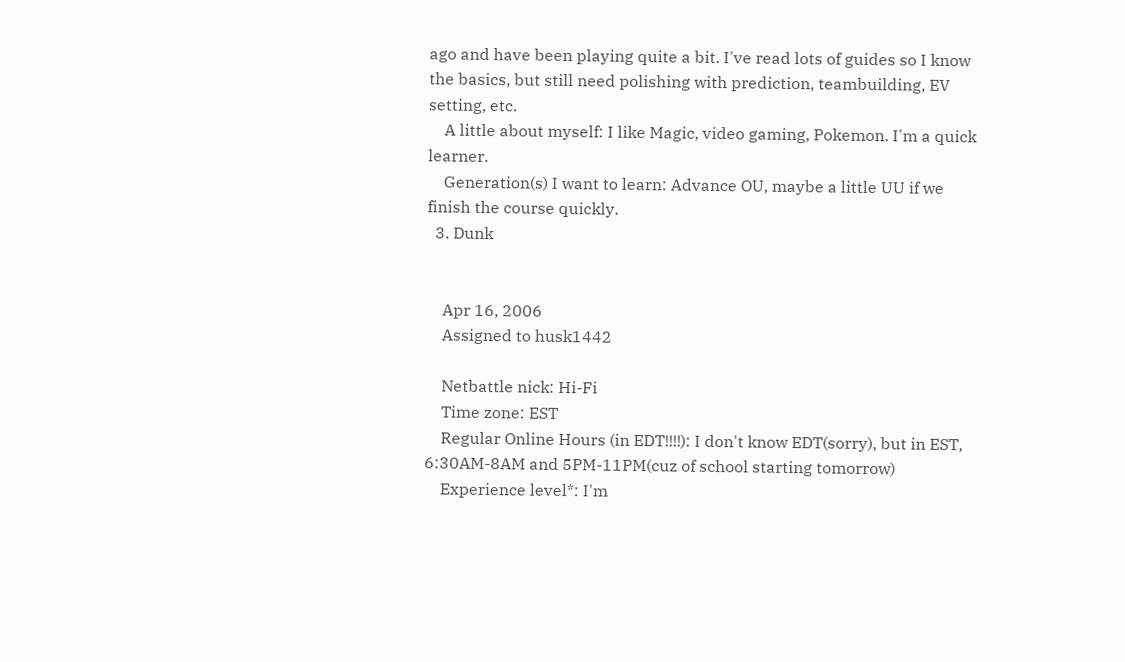ago and have been playing quite a bit. I've read lots of guides so I know the basics, but still need polishing with prediction, teambuilding, EV setting, etc.
    A little about myself: I like Magic, video gaming, Pokemon. I'm a quick learner.
    Generation(s) I want to learn: Advance OU, maybe a little UU if we finish the course quickly.
  3. Dunk


    Apr 16, 2006
    Assigned to husk1442

    Netbattle nick: Hi-Fi
    Time zone: EST
    Regular Online Hours (in EDT!!!!): I don't know EDT(sorry), but in EST, 6:30AM-8AM and 5PM-11PM(cuz of school starting tomorrow)
    Experience level*: I'm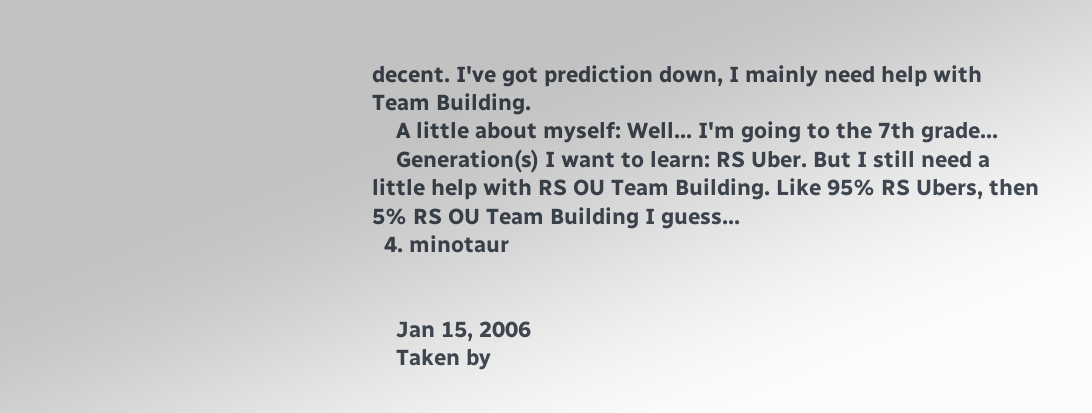decent. I've got prediction down, I mainly need help with Team Building.
    A little about myself: Well... I'm going to the 7th grade...
    Generation(s) I want to learn: RS Uber. But I still need a little help with RS OU Team Building. Like 95% RS Ubers, then 5% RS OU Team Building I guess...
  4. minotaur


    Jan 15, 2006
    Taken by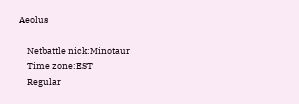Aeolus

    Netbattle nick:Minotaur
    Time zone:EST
    Regular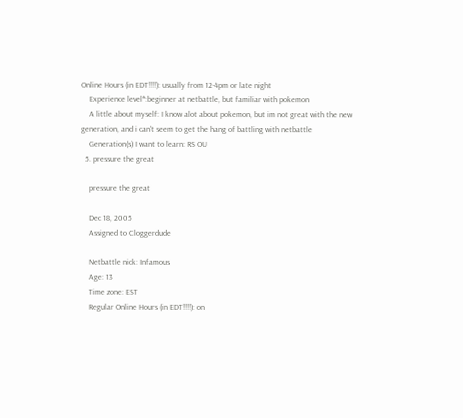Online Hours (in EDT!!!!): usually from 12-4pm or late night
    Experience level*:beginner at netbattle, but familiar with pokemon
    A little about myself: I know alot about pokemon, but im not great with the new generation, and i can't seem to get the hang of battling with netbattle
    Generation(s) I want to learn: RS OU
  5. pressure the great

    pressure the great

    Dec 18, 2005
    Assigned to Cloggerdude

    Netbattle nick: Infamous
    Age: 13
    Time zone: EST
    Regular Online Hours (in EDT!!!!): on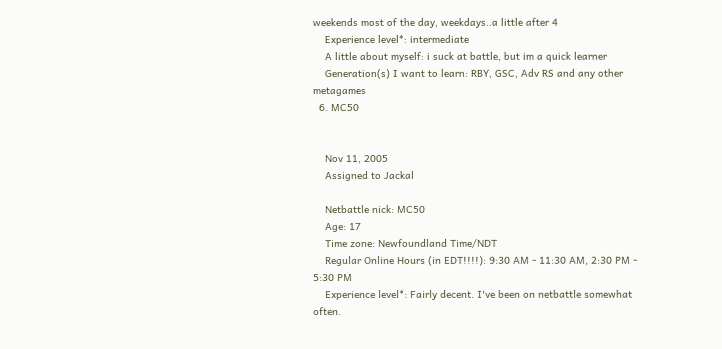weekends most of the day, weekdays..a little after 4
    Experience level*: intermediate
    A little about myself: i suck at battle, but im a quick learner
    Generation(s) I want to learn: RBY, GSC, Adv RS and any other metagames
  6. MC50


    Nov 11, 2005
    Assigned to Jackal

    Netbattle nick: MC50
    Age: 17
    Time zone: Newfoundland Time/NDT
    Regular Online Hours (in EDT!!!!): 9:30 AM - 11:30 AM, 2:30 PM - 5:30 PM
    Experience level*: Fairly decent. I've been on netbattle somewhat often.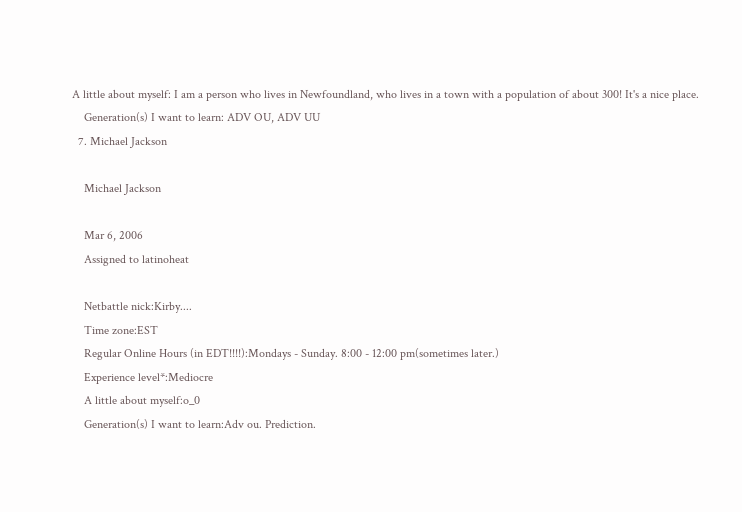A little about myself: I am a person who lives in Newfoundland, who lives in a town with a population of about 300! It's a nice place.
    Generation(s) I want to learn: ADV OU, ADV UU
  7. Michael Jackson

    Michael Jackson

    Mar 6, 2006
    Assigned to latinoheat

    Netbattle nick:Kirby....
    Time zone:EST
    Regular Online Hours (in EDT!!!!):Mondays - Sunday. 8:00 - 12:00 pm(sometimes later.)
    Experience level*:Mediocre
    A little about myself:o_0
    Generation(s) I want to learn:Adv ou. Prediction.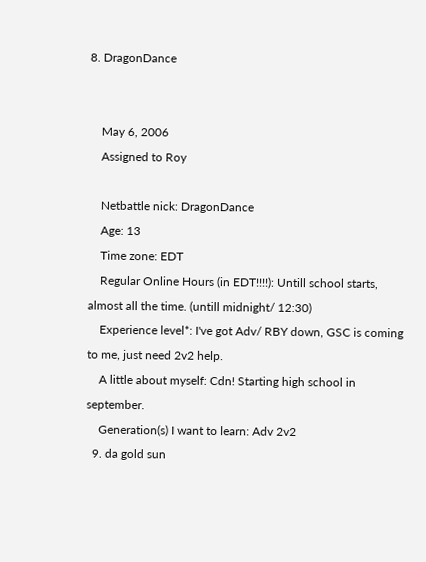8. DragonDance


    May 6, 2006
    Assigned to Roy

    Netbattle nick: DragonDance
    Age: 13
    Time zone: EDT
    Regular Online Hours (in EDT!!!!): Untill school starts, almost all the time. (untill midnight/ 12:30)
    Experience level*: I've got Adv/ RBY down, GSC is coming to me, just need 2v2 help.
    A little about myself: Cdn! Starting high school in september.
    Generation(s) I want to learn: Adv 2v2
  9. da gold sun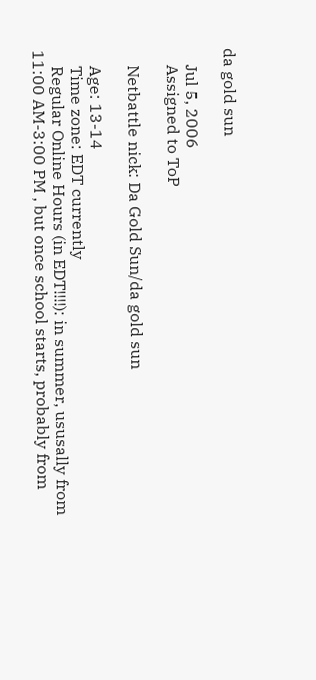da gold sun

    Jul 5, 2006
    Assigned to ToP

    Netbattle nick: Da Gold Sun/da gold sun

    Age: 13-14
    Time zone: EDT currently
    Regular Online Hours (in EDT!!!!): in summer, ususally from 11:00 AM-3:00 PM , but once school starts, probably from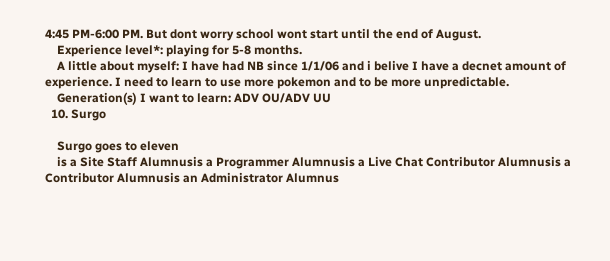4:45 PM-6:00 PM. But dont worry school wont start until the end of August.
    Experience level*: playing for 5-8 months.
    A little about myself: I have had NB since 1/1/06 and i belive I have a decnet amount of experience. I need to learn to use more pokemon and to be more unpredictable.
    Generation(s) I want to learn: ADV OU/ADV UU
  10. Surgo

    Surgo goes to eleven
    is a Site Staff Alumnusis a Programmer Alumnusis a Live Chat Contributor Alumnusis a Contributor Alumnusis an Administrator Alumnus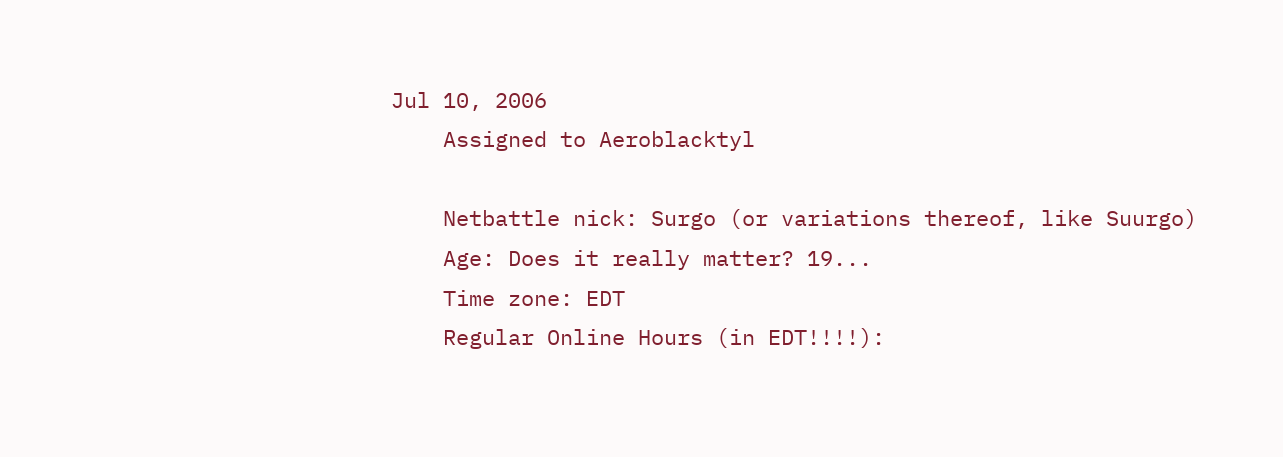Jul 10, 2006
    Assigned to Aeroblacktyl

    Netbattle nick: Surgo (or variations thereof, like Suurgo)
    Age: Does it really matter? 19...
    Time zone: EDT
    Regular Online Hours (in EDT!!!!):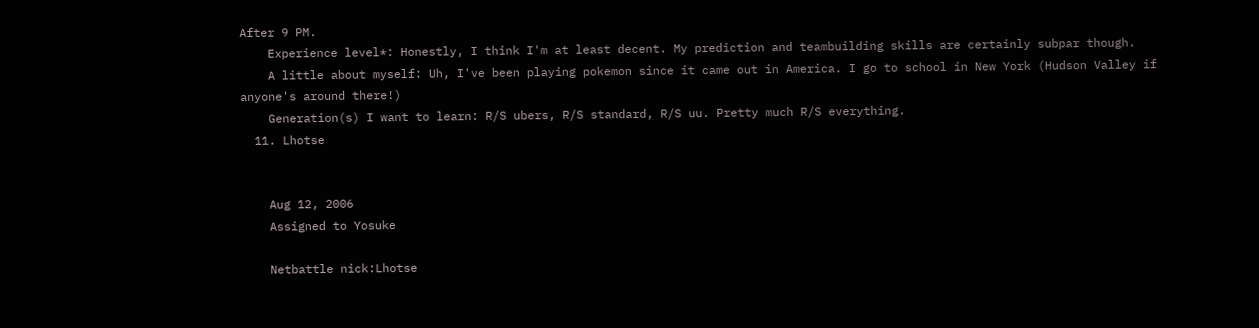After 9 PM.
    Experience level*: Honestly, I think I'm at least decent. My prediction and teambuilding skills are certainly subpar though.
    A little about myself: Uh, I've been playing pokemon since it came out in America. I go to school in New York (Hudson Valley if anyone's around there!)
    Generation(s) I want to learn: R/S ubers, R/S standard, R/S uu. Pretty much R/S everything.
  11. Lhotse


    Aug 12, 2006
    Assigned to Yosuke

    Netbattle nick:Lhotse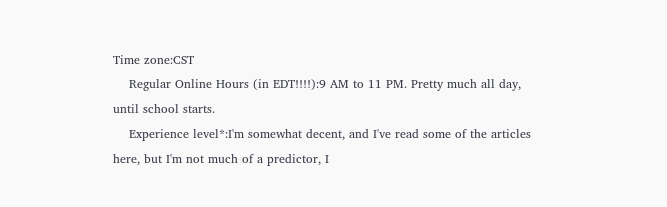Time zone:CST
    Regular Online Hours (in EDT!!!!):9 AM to 11 PM. Pretty much all day, until school starts.
    Experience level*:I'm somewhat decent, and I've read some of the articles here, but I'm not much of a predictor, I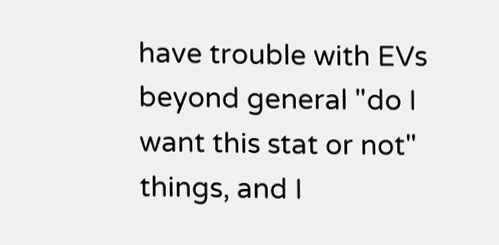have trouble with EVs beyond general "do I want this stat or not" things, and I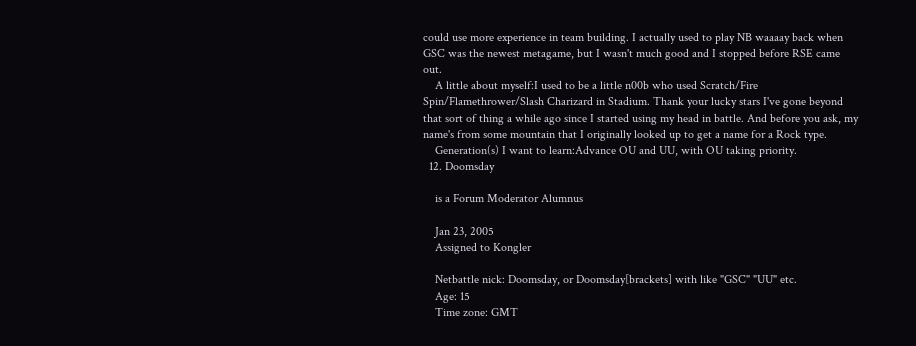could use more experience in team building. I actually used to play NB waaaay back when GSC was the newest metagame, but I wasn't much good and I stopped before RSE came out.
    A little about myself:I used to be a little n00b who used Scratch/Fire Spin/Flamethrower/Slash Charizard in Stadium. Thank your lucky stars I've gone beyond that sort of thing a while ago since I started using my head in battle. And before you ask, my name's from some mountain that I originally looked up to get a name for a Rock type.
    Generation(s) I want to learn:Advance OU and UU, with OU taking priority.
  12. Doomsday

    is a Forum Moderator Alumnus

    Jan 23, 2005
    Assigned to Kongler

    Netbattle nick: Doomsday, or Doomsday[brackets] with like "GSC" "UU" etc.
    Age: 15
    Time zone: GMT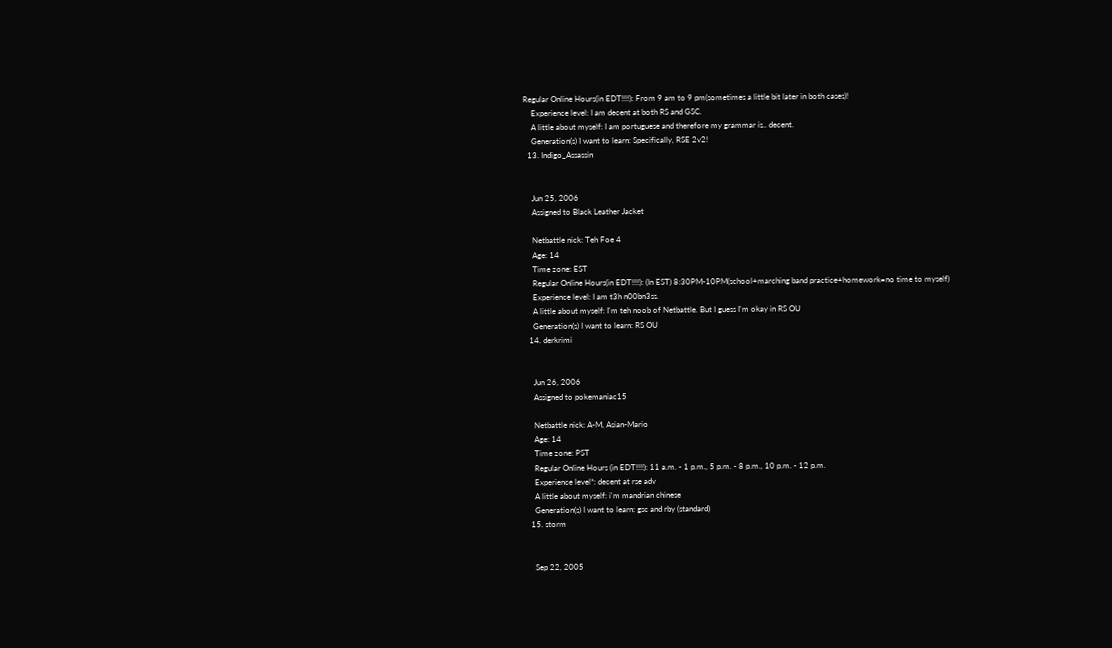Regular Online Hours(in EDT!!!!): From 9 am to 9 pm(sometimes a little bit later in both cases)!
    Experience level: I am decent at both RS and GSC.
    A little about myself: I am portuguese and therefore my grammar is.. decent.
    Generation(s) I want to learn: Specifically, RSE 2v2!
  13. Indigo_Assassin


    Jun 25, 2006
    Assigned to Black Leather Jacket

    Netbattle nick: Teh Foe 4
    Age: 14
    Time zone: EST
    Regular Online Hours(in EDT!!!!): (In EST) 8:30PM-10PM(school+marching band practice+homework=no time to myself)
    Experience level: I am t3h n00bn3ss.
    A little about myself: I'm teh noob of Netbattle. But I guess I'm okay in RS OU
    Generation(s) I want to learn: RS OU
  14. derkrimi


    Jun 26, 2006
    Assigned to pokemaniac15

    Netbattle nick: A-M, Asian-Mario
    Age: 14
    Time zone: PST
    Regular Online Hours (in EDT!!!!): 11 a.m. - 1 p.m., 5 p.m. - 8 p.m., 10 p.m. - 12 p.m.
    Experience level*: decent at rse adv
    A little about myself: i'm mandrian chinese
    Generation(s) I want to learn: gsc and rby (standard)
  15. storm


    Sep 22, 2005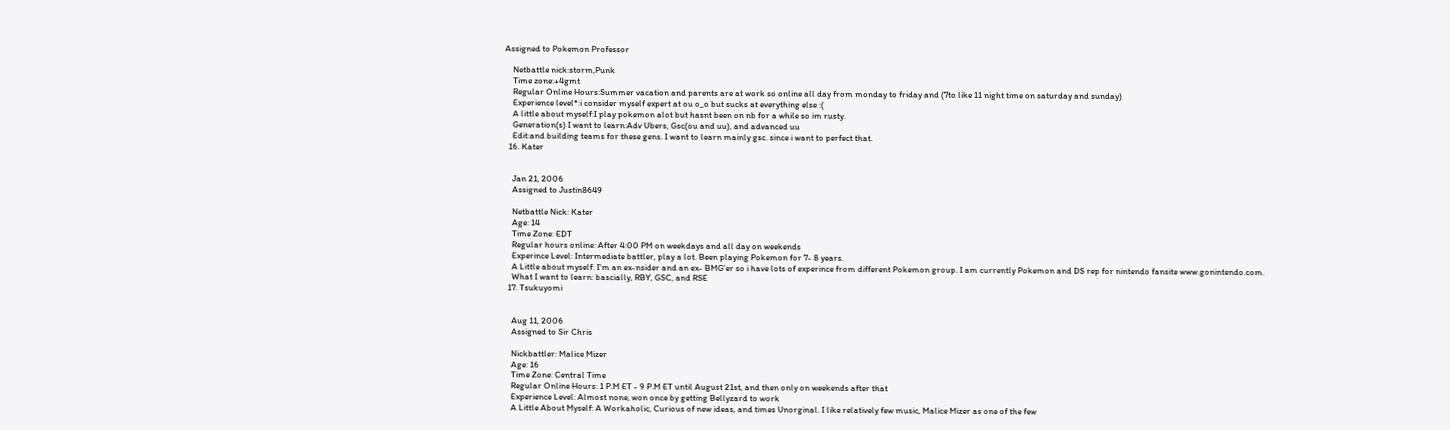Assigned to Pokemon Professor

    Netbattle nick:storm,Punk
    Time zone:+4gmt
    Regular Online Hours:Summer vacation and parents are at work so online all day from monday to friday and (7to like 11 night time on saturday and sunday)
    Experience level*:i consider myself expert at ou o_o but sucks at everything else :(
    A little about myself:I play pokemon alot but hasnt been on nb for a while so im rusty.
    Generation(s) I want to learn:Adv Ubers, Gsc(ou and uu), and advanced uu
    Edit:and building teams for these gens. I want to learn mainly gsc. since i want to perfect that.
  16. Kater


    Jan 21, 2006
    Assigned to Justin8649

    Netbattle Nick: Kater
    Age: 14
    Time Zone: EDT
    Regular hours online: After 4:00 PM on weekdays and all day on weekends
    Experince Level: Intermediate battler, play a lot. Been playing Pokemon for 7- 8 years.
    A Little about myself: I'm an ex-nsider and an ex- BMG'er so i have lots of experince from different Pokemon group. I am currently Pokemon and DS rep for nintendo fansite www.gonintendo.com.
    What I want to learn: bascially, RBY, GSC, and RSE
  17. Tsukuyomi


    Aug 11, 2006
    Assigned to Sir Chris

    Nickbattler: Malice Mizer
    Age: 16
    Time Zone: Central Time
    Regular Online Hours: 1 P.M ET - 9 P.M ET until August 21st, and then only on weekends after that
    Experience Level: Almost none, won once by getting Bellyzard to work
    A Little About Myself: A Workaholic, Curious of new ideas, and times Unorginal. I like relatively few music, Malice Mizer as one of the few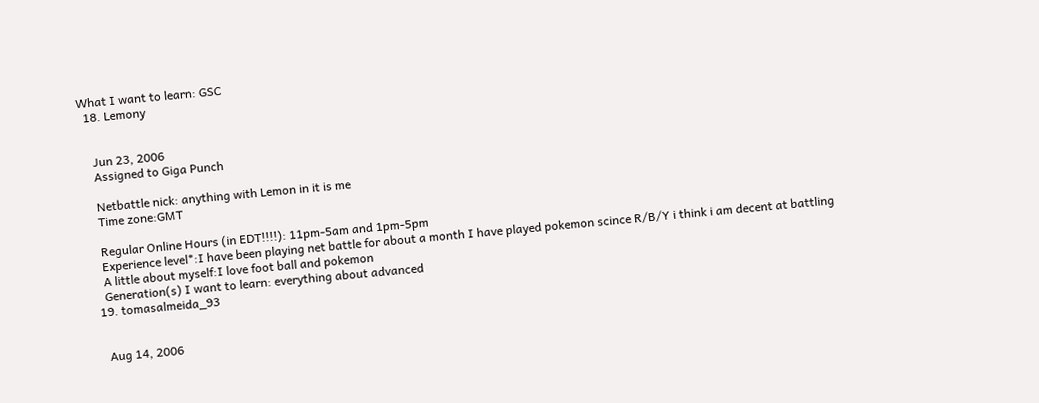What I want to learn: GSC
  18. Lemony


    Jun 23, 2006
    Assigned to Giga Punch

    Netbattle nick: anything with Lemon in it is me
    Time zone:GMT

    Regular Online Hours (in EDT!!!!): 11pm-5am and 1pm-5pm
    Experience level*:I have been playing net battle for about a month I have played pokemon scince R/B/Y i think i am decent at battling
    A little about myself:I love foot ball and pokemon
    Generation(s) I want to learn: everything about advanced
  19. tomasalmeida_93


    Aug 14, 2006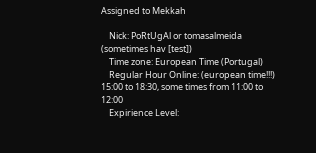Assigned to Mekkah

    Nick: PoRtUgAl or tomasalmeida (sometimes hav [test])
    Time zone: European Time (Portugal)
    Regular Hour Online: (european time!!!) 15:00 to 18:30, some times from 11:00 to 12:00
    Expirience Level: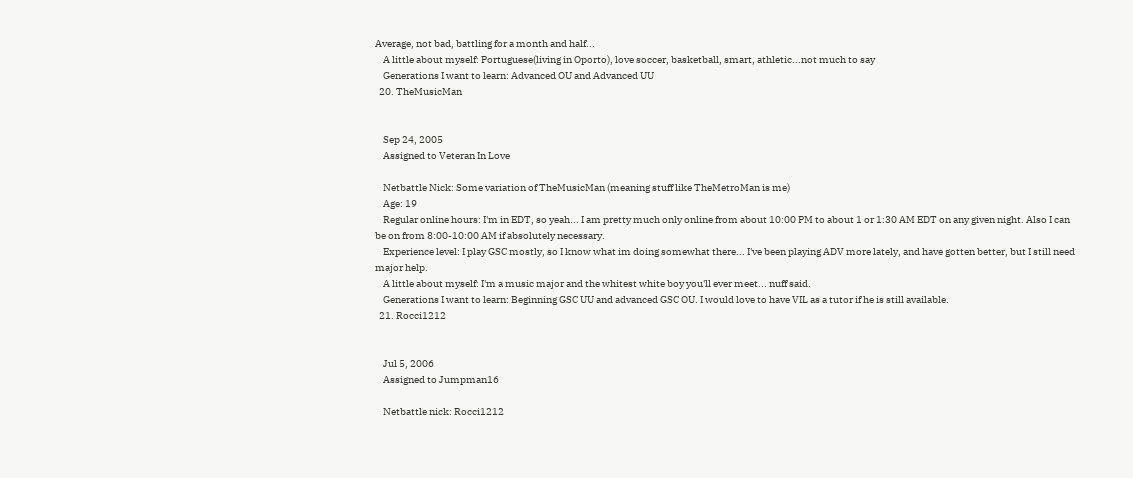Average, not bad, battling for a month and half...
    A little about myself: Portuguese(living in Oporto), love soccer, basketball, smart, athletic...not much to say
    Generations I want to learn: Advanced OU and Advanced UU
  20. TheMusicMan


    Sep 24, 2005
    Assigned to Veteran In Love

    Netbattle Nick: Some variation of TheMusicMan (meaning stuff like TheMetroMan is me)
    Age: 19
    Regular online hours: I'm in EDT, so yeah... I am pretty much only online from about 10:00 PM to about 1 or 1:30 AM EDT on any given night. Also I can be on from 8:00-10:00 AM if absolutely necessary.
    Experience level: I play GSC mostly, so I know what im doing somewhat there... I've been playing ADV more lately, and have gotten better, but I still need major help.
    A little about myself: I'm a music major and the whitest white boy you'll ever meet... nuff said.
    Generations I want to learn: Beginning GSC UU and advanced GSC OU. I would love to have VIL as a tutor if he is still available.
  21. Rocci1212


    Jul 5, 2006
    Assigned to Jumpman16

    Netbattle nick: Rocci1212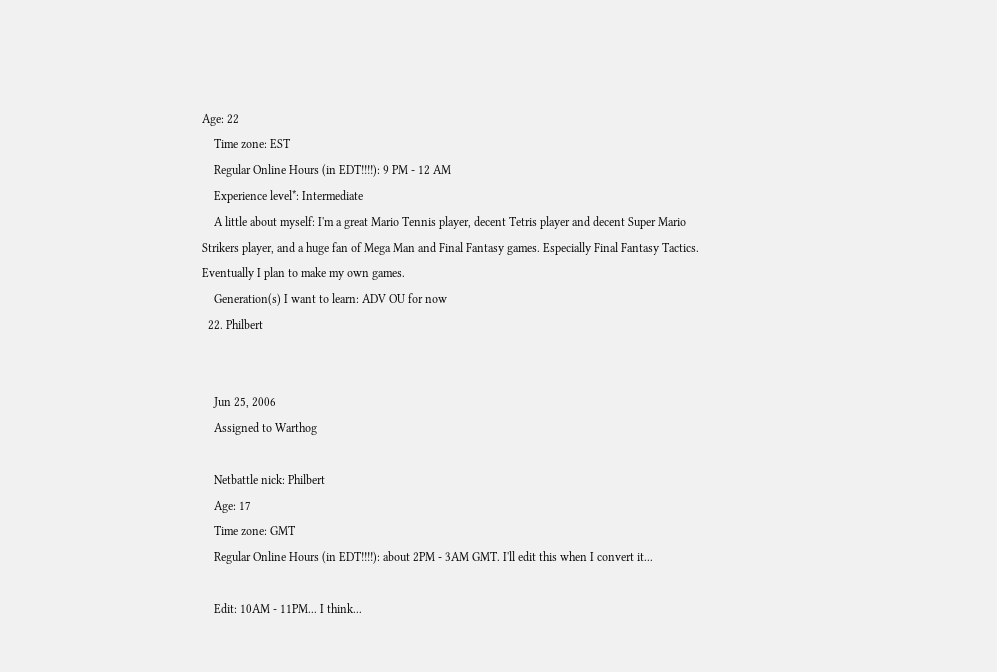Age: 22
    Time zone: EST
    Regular Online Hours (in EDT!!!!): 9 PM - 12 AM
    Experience level*: Intermediate
    A little about myself: I'm a great Mario Tennis player, decent Tetris player and decent Super Mario Strikers player, and a huge fan of Mega Man and Final Fantasy games. Especially Final Fantasy Tactics. Eventually I plan to make my own games.
    Generation(s) I want to learn: ADV OU for now
  22. Philbert


    Jun 25, 2006
    Assigned to Warthog

    Netbattle nick: Philbert
    Age: 17
    Time zone: GMT
    Regular Online Hours (in EDT!!!!): about 2PM - 3AM GMT. I'll edit this when I convert it...

    Edit: 10AM - 11PM... I think...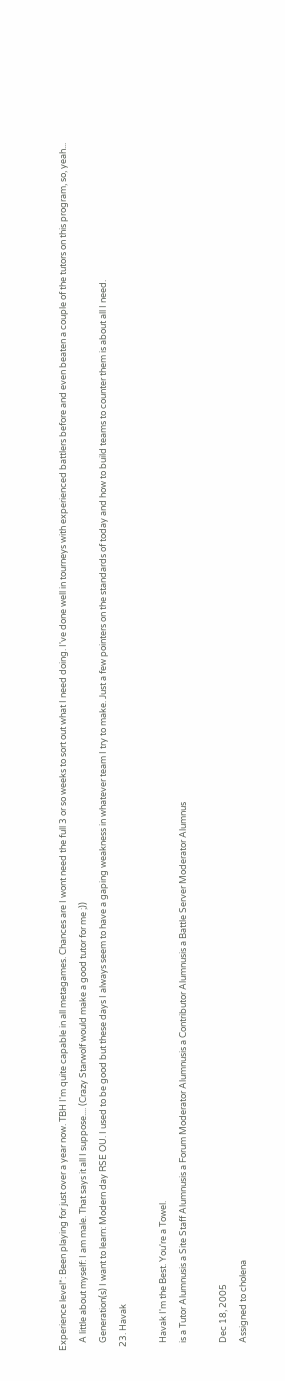Experience level*: Been playing for just over a year now. TBH I'm quite capable in all metagames. Chances are I wont need the full 3 or so weeks to sort out what I need doing. I've done well in tourneys with experienced battlers before and even beaten a couple of the tutors on this program, so, yeah...
    A little about myself: I am male. That says it all I suppose.... (Crazy Starwolf would make a good tutor for me ;))
    Generation(s) I want to learn: Modern day RSE OU. I used to be good but these days I always seem to have a gaping weakness in whatever team I try to make. Just a few pointers on the standards of today and how to build teams to counter them is about all I need.
  23. Havak

    Havak I'm the Best. You're a Towel.
    is a Tutor Alumnusis a Site Staff Alumnusis a Forum Moderator Alumnusis a Contributor Alumnusis a Battle Server Moderator Alumnus

    Dec 18, 2005
    Assigned to cholena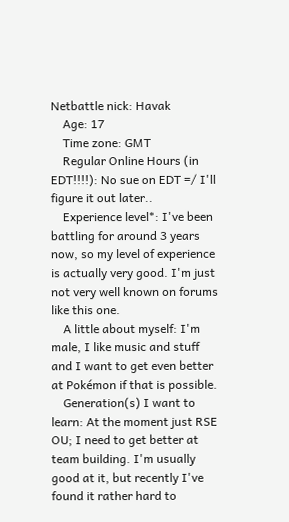Netbattle nick: Havak
    Age: 17
    Time zone: GMT
    Regular Online Hours (in EDT!!!!): No sue on EDT =/ I'll figure it out later..
    Experience level*: I've been battling for around 3 years now, so my level of experience is actually very good. I'm just not very well known on forums like this one.
    A little about myself: I'm male, I like music and stuff and I want to get even better at Pokémon if that is possible.
    Generation(s) I want to learn: At the moment just RSE OU; I need to get better at team building. I'm usually good at it, but recently I've found it rather hard to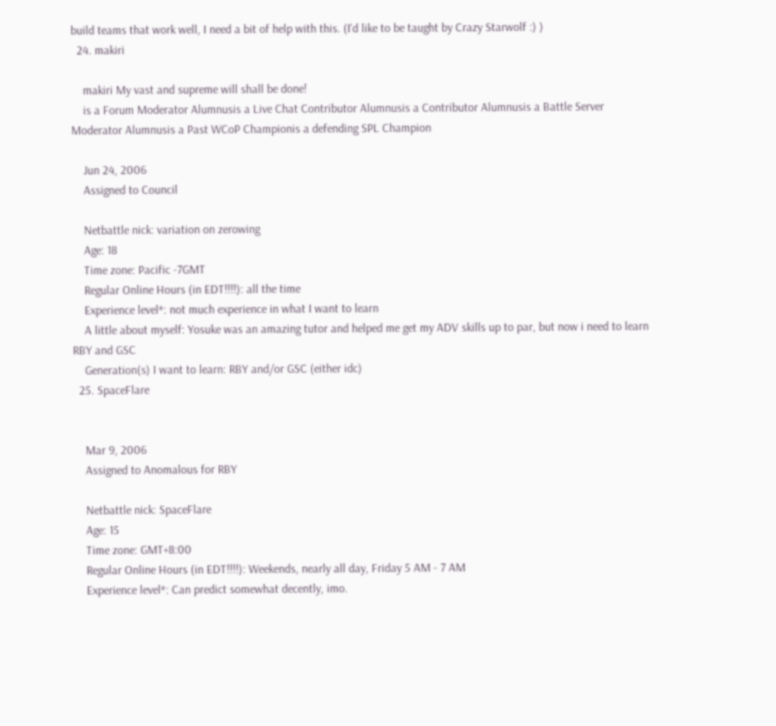build teams that work well, I need a bit of help with this. (I'd like to be taught by Crazy Starwolf :) )
  24. makiri

    makiri My vast and supreme will shall be done!
    is a Forum Moderator Alumnusis a Live Chat Contributor Alumnusis a Contributor Alumnusis a Battle Server Moderator Alumnusis a Past WCoP Championis a defending SPL Champion

    Jun 24, 2006
    Assigned to Council

    Netbattle nick: variation on zerowing
    Age: 18
    Time zone: Pacific -7GMT
    Regular Online Hours (in EDT!!!!): all the time
    Experience level*: not much experience in what I want to learn
    A little about myself: Yosuke was an amazing tutor and helped me get my ADV skills up to par, but now i need to learn RBY and GSC
    Generation(s) I want to learn: RBY and/or GSC (either idc)
  25. SpaceFlare


    Mar 9, 2006
    Assigned to Anomalous for RBY

    Netbattle nick: SpaceFlare
    Age: 15
    Time zone: GMT+8:00
    Regular Online Hours (in EDT!!!!): Weekends, nearly all day, Friday 5 AM - 7 AM
    Experience level*: Can predict somewhat decently, imo.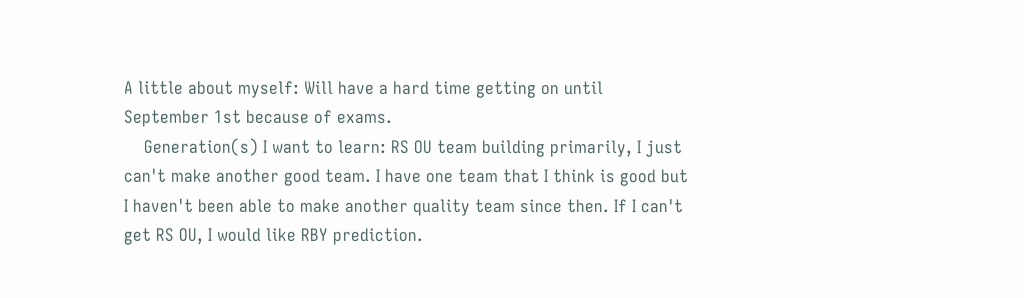A little about myself: Will have a hard time getting on until September 1st because of exams.
    Generation(s) I want to learn: RS OU team building primarily, I just can't make another good team. I have one team that I think is good but I haven't been able to make another quality team since then. If I can't get RS OU, I would like RBY prediction.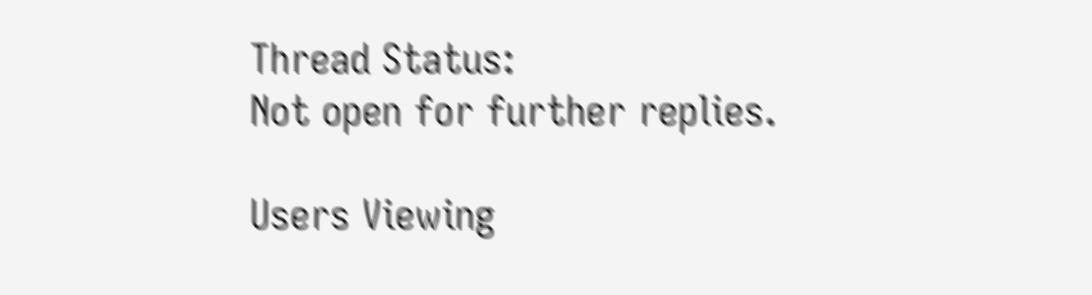Thread Status:
Not open for further replies.

Users Viewing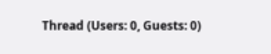Thread (Users: 0, Guests: 0)